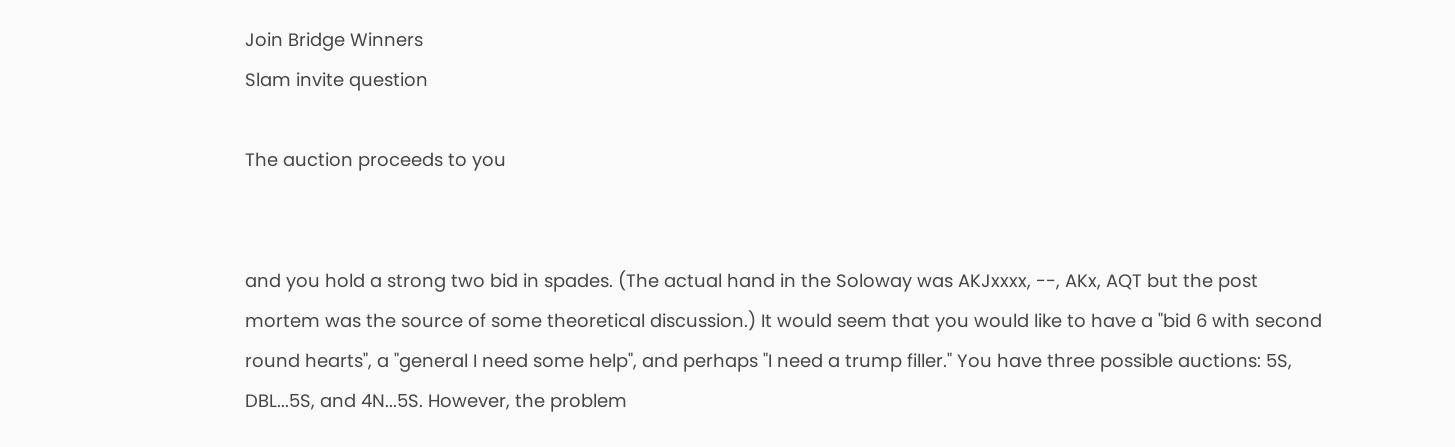Join Bridge Winners
Slam invite question

The auction proceeds to you


and you hold a strong two bid in spades. (The actual hand in the Soloway was AKJxxxx, --, AKx, AQT but the post mortem was the source of some theoretical discussion.) It would seem that you would like to have a "bid 6 with second round hearts", a "general I need some help", and perhaps "I need a trump filler." You have three possible auctions: 5S, DBL...5S, and 4N...5S. However, the problem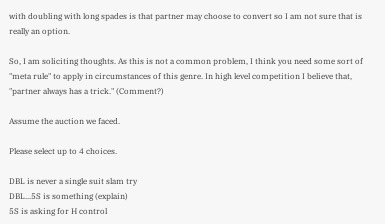with doubling with long spades is that partner may choose to convert so I am not sure that is really an option.

So, I am soliciting thoughts. As this is not a common problem, I think you need some sort of "meta rule" to apply in circumstances of this genre. In high level competition I believe that, "partner always has a trick." (Comment?)

Assume the auction we faced.

Please select up to 4 choices.

DBL is never a single suit slam try
DBL...5S is something (explain)
5S is asking for H control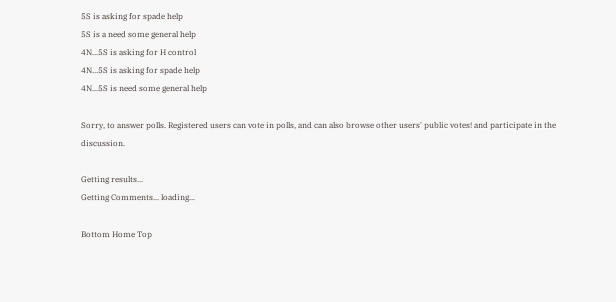5S is asking for spade help
5S is a need some general help
4N...5S is asking for H control
4N...5S is asking for spade help
4N...5S is need some general help

Sorry, to answer polls. Registered users can vote in polls, and can also browse other users' public votes! and participate in the discussion.

Getting results...
Getting Comments... loading...

Bottom Home Top